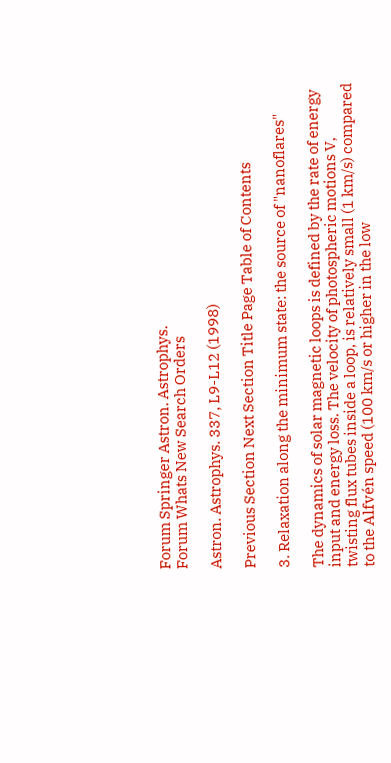Forum Springer Astron. Astrophys.
Forum Whats New Search Orders

Astron. Astrophys. 337, L9-L12 (1998)

Previous Section Next Section Title Page Table of Contents

3. Relaxation along the minimum state: the source of "nanoflares"

The dynamics of solar magnetic loops is defined by the rate of energy input and energy loss. The velocity of photospheric motions V, twisting flux tubes inside a loop, is relatively small (1 km/s) compared to the Alfvén speed (100 km/s or higher in the low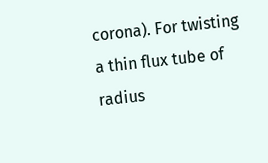corona). For twisting a thin flux tube of radius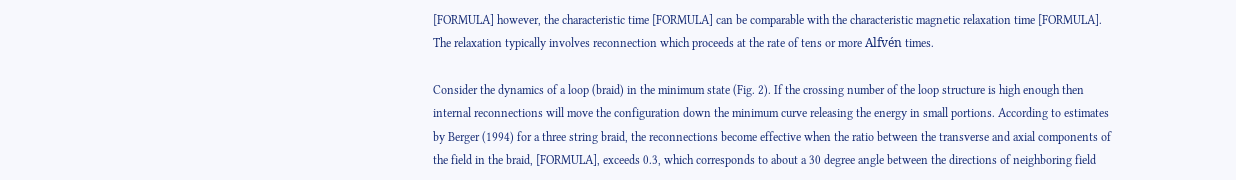[FORMULA] however, the characteristic time [FORMULA] can be comparable with the characteristic magnetic relaxation time [FORMULA]. The relaxation typically involves reconnection which proceeds at the rate of tens or more Alfvén times.

Consider the dynamics of a loop (braid) in the minimum state (Fig. 2). If the crossing number of the loop structure is high enough then internal reconnections will move the configuration down the minimum curve releasing the energy in small portions. According to estimates by Berger (1994) for a three string braid, the reconnections become effective when the ratio between the transverse and axial components of the field in the braid, [FORMULA], exceeds 0.3, which corresponds to about a 30 degree angle between the directions of neighboring field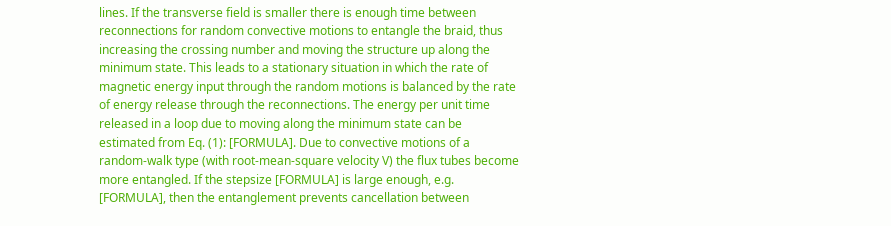lines. If the transverse field is smaller there is enough time between reconnections for random convective motions to entangle the braid, thus increasing the crossing number and moving the structure up along the minimum state. This leads to a stationary situation in which the rate of magnetic energy input through the random motions is balanced by the rate of energy release through the reconnections. The energy per unit time released in a loop due to moving along the minimum state can be estimated from Eq. (1): [FORMULA]. Due to convective motions of a random-walk type (with root-mean-square velocity V) the flux tubes become more entangled. If the stepsize [FORMULA] is large enough, e.g. [FORMULA], then the entanglement prevents cancellation between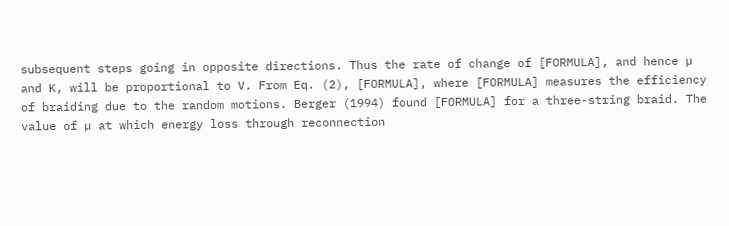subsequent steps going in opposite directions. Thus the rate of change of [FORMULA], and hence µ and K, will be proportional to V. From Eq. (2), [FORMULA], where [FORMULA] measures the efficiency of braiding due to the random motions. Berger (1994) found [FORMULA] for a three-string braid. The value of µ at which energy loss through reconnection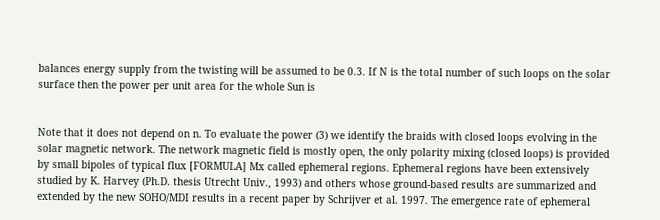balances energy supply from the twisting will be assumed to be 0.3. If N is the total number of such loops on the solar surface then the power per unit area for the whole Sun is


Note that it does not depend on n. To evaluate the power (3) we identify the braids with closed loops evolving in the solar magnetic network. The network magnetic field is mostly open, the only polarity mixing (closed loops) is provided by small bipoles of typical flux [FORMULA] Mx called ephemeral regions. Ephemeral regions have been extensively studied by K. Harvey (Ph.D. thesis Utrecht Univ., 1993) and others whose ground-based results are summarized and extended by the new SOHO/MDI results in a recent paper by Schrijver et al. 1997. The emergence rate of ephemeral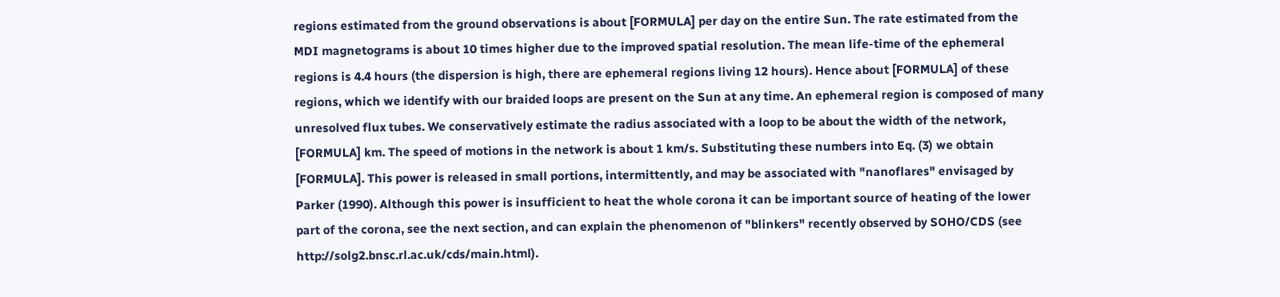regions estimated from the ground observations is about [FORMULA] per day on the entire Sun. The rate estimated from the MDI magnetograms is about 10 times higher due to the improved spatial resolution. The mean life-time of the ephemeral regions is 4.4 hours (the dispersion is high, there are ephemeral regions living 12 hours). Hence about [FORMULA] of these regions, which we identify with our braided loops are present on the Sun at any time. An ephemeral region is composed of many unresolved flux tubes. We conservatively estimate the radius associated with a loop to be about the width of the network, [FORMULA] km. The speed of motions in the network is about 1 km/s. Substituting these numbers into Eq. (3) we obtain [FORMULA]. This power is released in small portions, intermittently, and may be associated with "nanoflares" envisaged by Parker (1990). Although this power is insufficient to heat the whole corona it can be important source of heating of the lower part of the corona, see the next section, and can explain the phenomenon of "blinkers" recently observed by SOHO/CDS (see http://solg2.bnsc.rl.ac.uk/cds/main.html).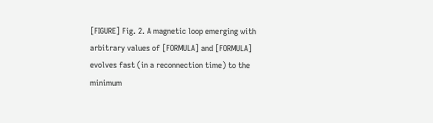[FIGURE] Fig. 2. A magnetic loop emerging with arbitrary values of [FORMULA] and [FORMULA] evolves fast (in a reconnection time) to the minimum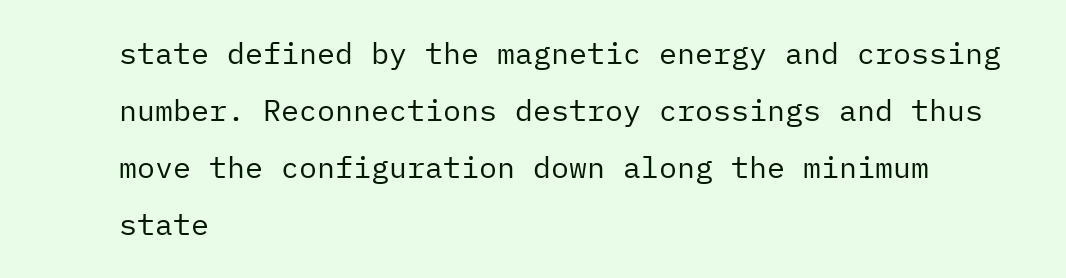state defined by the magnetic energy and crossing number. Reconnections destroy crossings and thus move the configuration down along the minimum state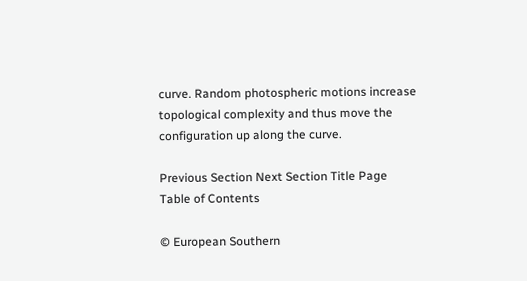curve. Random photospheric motions increase topological complexity and thus move the configuration up along the curve.

Previous Section Next Section Title Page Table of Contents

© European Southern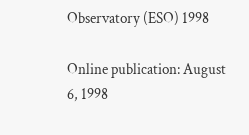Observatory (ESO) 1998

Online publication: August 6, 1998